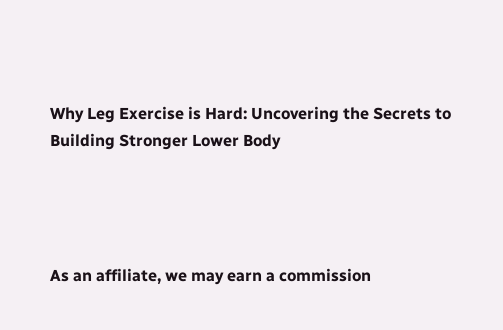Why Leg Exercise is Hard: Uncovering the Secrets to Building Stronger Lower Body




As an affiliate, we may earn a commission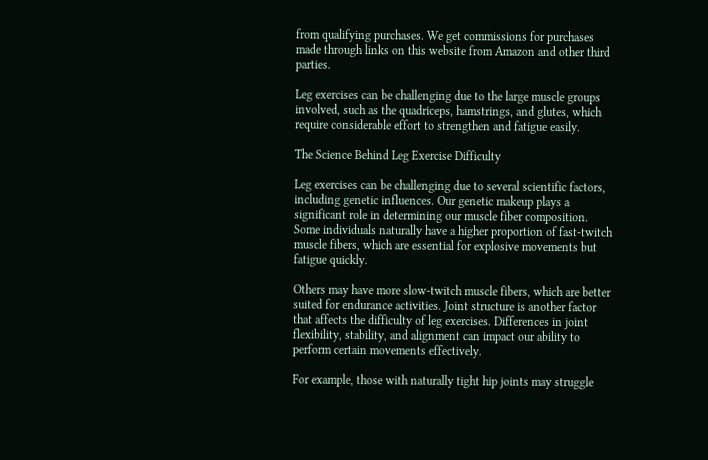from qualifying purchases. We get commissions for purchases made through links on this website from Amazon and other third parties.

Leg exercises can be challenging due to the large muscle groups involved, such as the quadriceps, hamstrings, and glutes, which require considerable effort to strengthen and fatigue easily.

The Science Behind Leg Exercise Difficulty

Leg exercises can be challenging due to several scientific factors, including genetic influences. Our genetic makeup plays a significant role in determining our muscle fiber composition. Some individuals naturally have a higher proportion of fast-twitch muscle fibers, which are essential for explosive movements but fatigue quickly.

Others may have more slow-twitch muscle fibers, which are better suited for endurance activities. Joint structure is another factor that affects the difficulty of leg exercises. Differences in joint flexibility, stability, and alignment can impact our ability to perform certain movements effectively.

For example, those with naturally tight hip joints may struggle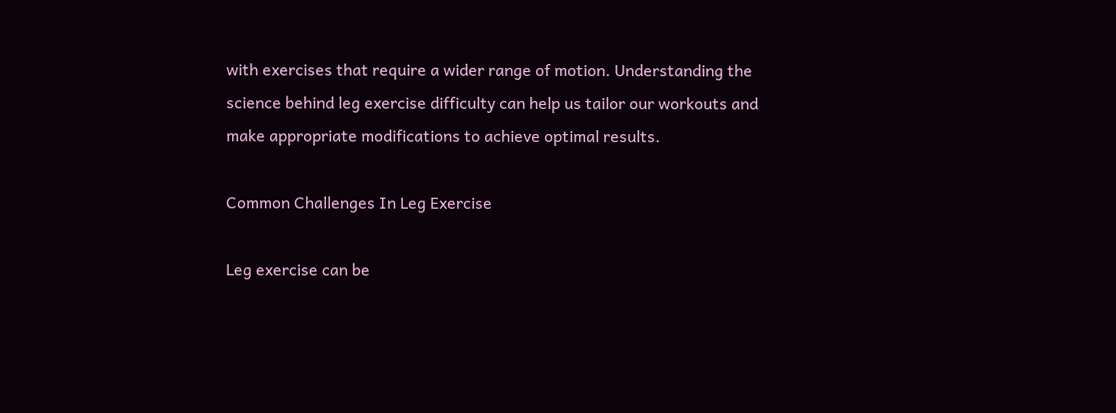with exercises that require a wider range of motion. Understanding the science behind leg exercise difficulty can help us tailor our workouts and make appropriate modifications to achieve optimal results.

Common Challenges In Leg Exercise

Leg exercise can be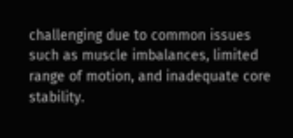challenging due to common issues such as muscle imbalances, limited range of motion, and inadequate core stability.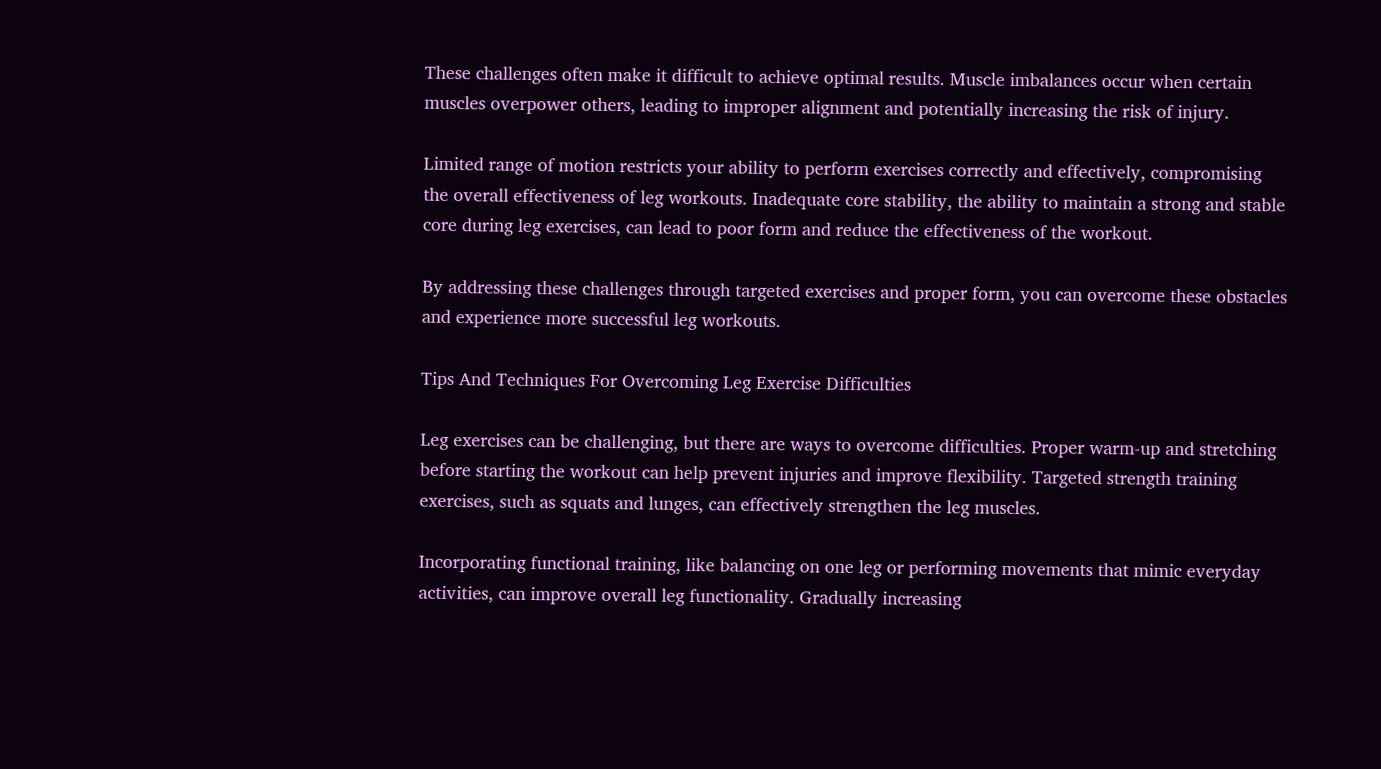These challenges often make it difficult to achieve optimal results. Muscle imbalances occur when certain muscles overpower others, leading to improper alignment and potentially increasing the risk of injury.

Limited range of motion restricts your ability to perform exercises correctly and effectively, compromising the overall effectiveness of leg workouts. Inadequate core stability, the ability to maintain a strong and stable core during leg exercises, can lead to poor form and reduce the effectiveness of the workout.

By addressing these challenges through targeted exercises and proper form, you can overcome these obstacles and experience more successful leg workouts.

Tips And Techniques For Overcoming Leg Exercise Difficulties

Leg exercises can be challenging, but there are ways to overcome difficulties. Proper warm-up and stretching before starting the workout can help prevent injuries and improve flexibility. Targeted strength training exercises, such as squats and lunges, can effectively strengthen the leg muscles.

Incorporating functional training, like balancing on one leg or performing movements that mimic everyday activities, can improve overall leg functionality. Gradually increasing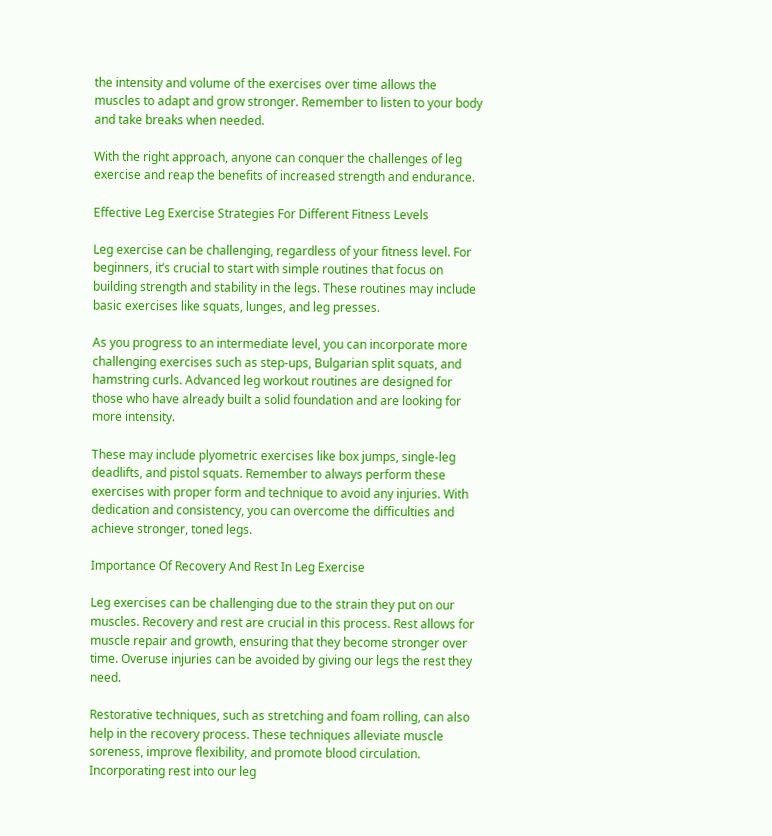the intensity and volume of the exercises over time allows the muscles to adapt and grow stronger. Remember to listen to your body and take breaks when needed.

With the right approach, anyone can conquer the challenges of leg exercise and reap the benefits of increased strength and endurance.

Effective Leg Exercise Strategies For Different Fitness Levels

Leg exercise can be challenging, regardless of your fitness level. For beginners, it’s crucial to start with simple routines that focus on building strength and stability in the legs. These routines may include basic exercises like squats, lunges, and leg presses.

As you progress to an intermediate level, you can incorporate more challenging exercises such as step-ups, Bulgarian split squats, and hamstring curls. Advanced leg workout routines are designed for those who have already built a solid foundation and are looking for more intensity.

These may include plyometric exercises like box jumps, single-leg deadlifts, and pistol squats. Remember to always perform these exercises with proper form and technique to avoid any injuries. With dedication and consistency, you can overcome the difficulties and achieve stronger, toned legs.

Importance Of Recovery And Rest In Leg Exercise

Leg exercises can be challenging due to the strain they put on our muscles. Recovery and rest are crucial in this process. Rest allows for muscle repair and growth, ensuring that they become stronger over time. Overuse injuries can be avoided by giving our legs the rest they need.

Restorative techniques, such as stretching and foam rolling, can also help in the recovery process. These techniques alleviate muscle soreness, improve flexibility, and promote blood circulation. Incorporating rest into our leg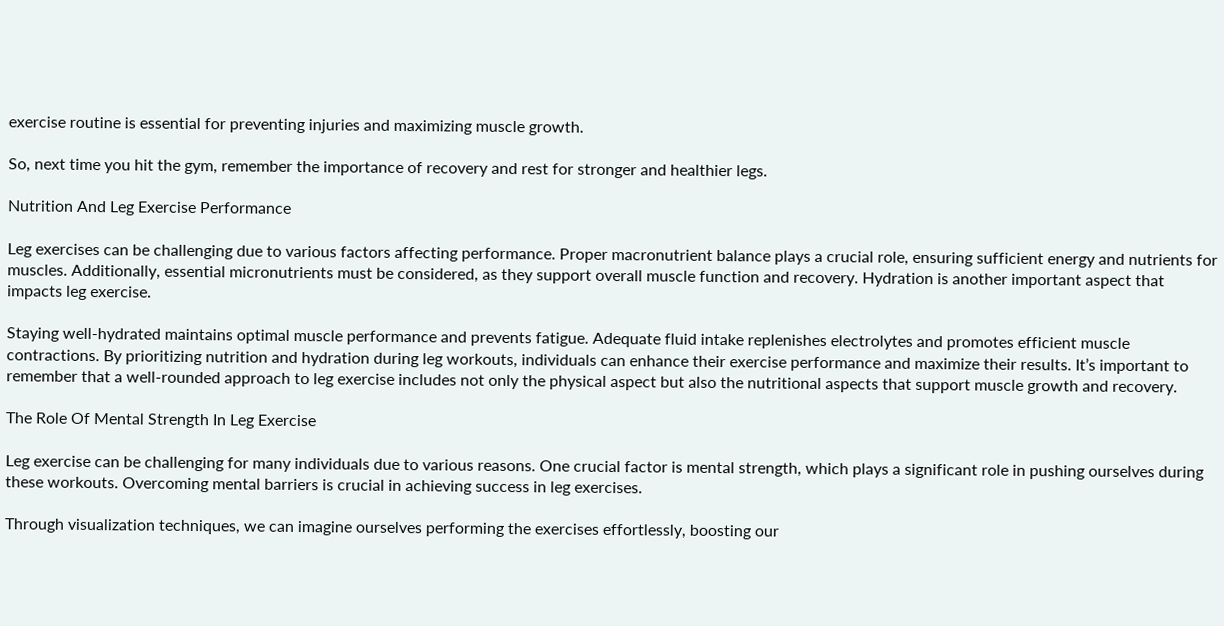exercise routine is essential for preventing injuries and maximizing muscle growth.

So, next time you hit the gym, remember the importance of recovery and rest for stronger and healthier legs.

Nutrition And Leg Exercise Performance

Leg exercises can be challenging due to various factors affecting performance. Proper macronutrient balance plays a crucial role, ensuring sufficient energy and nutrients for muscles. Additionally, essential micronutrients must be considered, as they support overall muscle function and recovery. Hydration is another important aspect that impacts leg exercise.

Staying well-hydrated maintains optimal muscle performance and prevents fatigue. Adequate fluid intake replenishes electrolytes and promotes efficient muscle contractions. By prioritizing nutrition and hydration during leg workouts, individuals can enhance their exercise performance and maximize their results. It’s important to remember that a well-rounded approach to leg exercise includes not only the physical aspect but also the nutritional aspects that support muscle growth and recovery.

The Role Of Mental Strength In Leg Exercise

Leg exercise can be challenging for many individuals due to various reasons. One crucial factor is mental strength, which plays a significant role in pushing ourselves during these workouts. Overcoming mental barriers is crucial in achieving success in leg exercises.

Through visualization techniques, we can imagine ourselves performing the exercises effortlessly, boosting our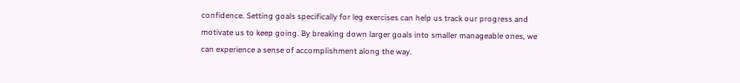confidence. Setting goals specifically for leg exercises can help us track our progress and motivate us to keep going. By breaking down larger goals into smaller manageable ones, we can experience a sense of accomplishment along the way.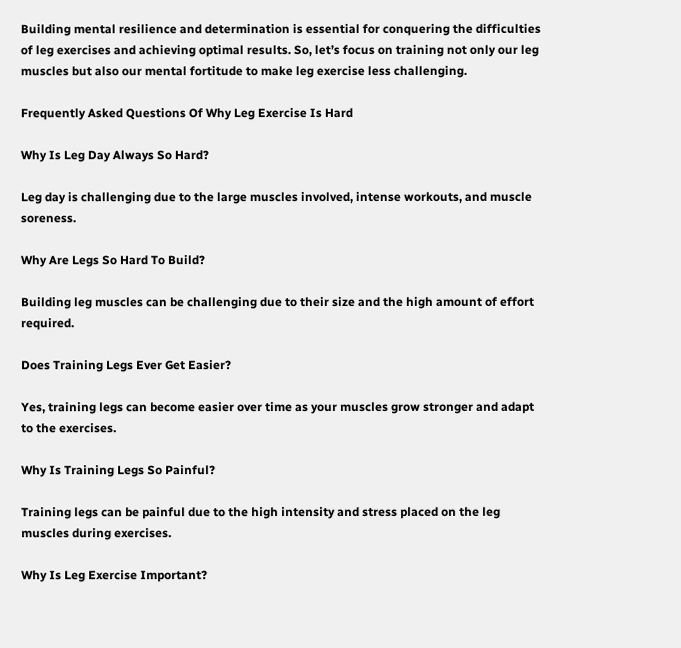Building mental resilience and determination is essential for conquering the difficulties of leg exercises and achieving optimal results. So, let’s focus on training not only our leg muscles but also our mental fortitude to make leg exercise less challenging.

Frequently Asked Questions Of Why Leg Exercise Is Hard

Why Is Leg Day Always So Hard?

Leg day is challenging due to the large muscles involved, intense workouts, and muscle soreness.

Why Are Legs So Hard To Build?

Building leg muscles can be challenging due to their size and the high amount of effort required.

Does Training Legs Ever Get Easier?

Yes, training legs can become easier over time as your muscles grow stronger and adapt to the exercises.

Why Is Training Legs So Painful?

Training legs can be painful due to the high intensity and stress placed on the leg muscles during exercises.

Why Is Leg Exercise Important?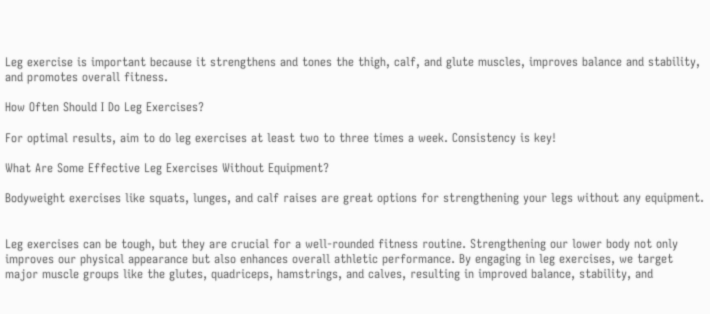Leg exercise is important because it strengthens and tones the thigh, calf, and glute muscles, improves balance and stability, and promotes overall fitness.

How Often Should I Do Leg Exercises?

For optimal results, aim to do leg exercises at least two to three times a week. Consistency is key!

What Are Some Effective Leg Exercises Without Equipment?

Bodyweight exercises like squats, lunges, and calf raises are great options for strengthening your legs without any equipment.


Leg exercises can be tough, but they are crucial for a well-rounded fitness routine. Strengthening our lower body not only improves our physical appearance but also enhances overall athletic performance. By engaging in leg exercises, we target major muscle groups like the glutes, quadriceps, hamstrings, and calves, resulting in improved balance, stability, and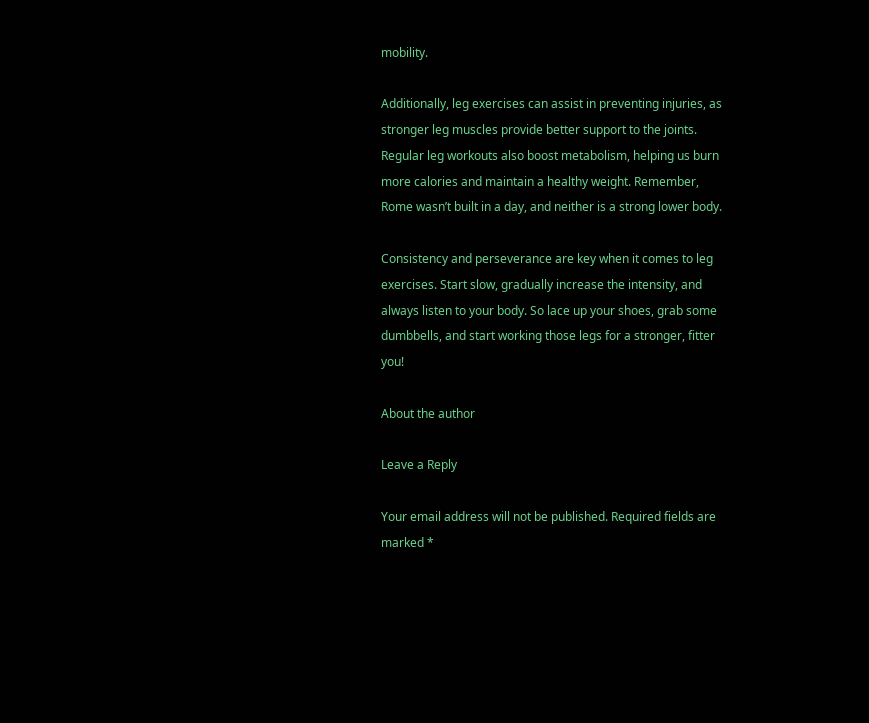mobility.

Additionally, leg exercises can assist in preventing injuries, as stronger leg muscles provide better support to the joints. Regular leg workouts also boost metabolism, helping us burn more calories and maintain a healthy weight. Remember, Rome wasn’t built in a day, and neither is a strong lower body.

Consistency and perseverance are key when it comes to leg exercises. Start slow, gradually increase the intensity, and always listen to your body. So lace up your shoes, grab some dumbbells, and start working those legs for a stronger, fitter you!

About the author

Leave a Reply

Your email address will not be published. Required fields are marked *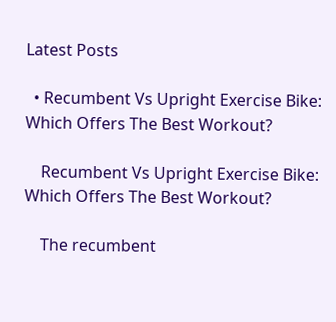Latest Posts

  • Recumbent Vs Upright Exercise Bike: Which Offers The Best Workout?

    Recumbent Vs Upright Exercise Bike: Which Offers The Best Workout?

    The recumbent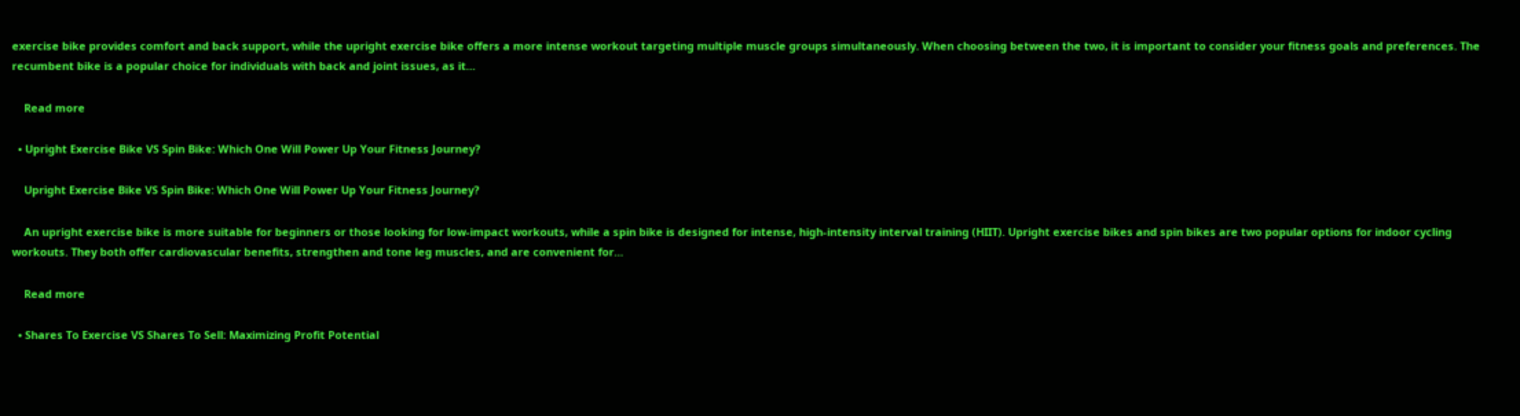exercise bike provides comfort and back support, while the upright exercise bike offers a more intense workout targeting multiple muscle groups simultaneously. When choosing between the two, it is important to consider your fitness goals and preferences. The recumbent bike is a popular choice for individuals with back and joint issues, as it…

    Read more

  • Upright Exercise Bike VS Spin Bike: Which One Will Power Up Your Fitness Journey?

    Upright Exercise Bike VS Spin Bike: Which One Will Power Up Your Fitness Journey?

    An upright exercise bike is more suitable for beginners or those looking for low-impact workouts, while a spin bike is designed for intense, high-intensity interval training (HIIT). Upright exercise bikes and spin bikes are two popular options for indoor cycling workouts. They both offer cardiovascular benefits, strengthen and tone leg muscles, and are convenient for…

    Read more

  • Shares To Exercise VS Shares To Sell: Maximizing Profit Potential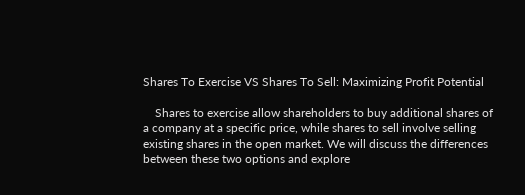Shares To Exercise VS Shares To Sell: Maximizing Profit Potential

    Shares to exercise allow shareholders to buy additional shares of a company at a specific price, while shares to sell involve selling existing shares in the open market. We will discuss the differences between these two options and explore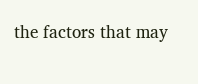the factors that may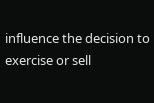influence the decision to exercise or sell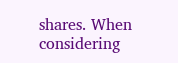shares. When considering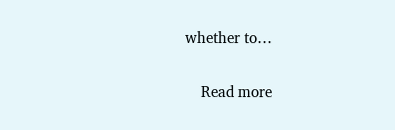whether to…

    Read more